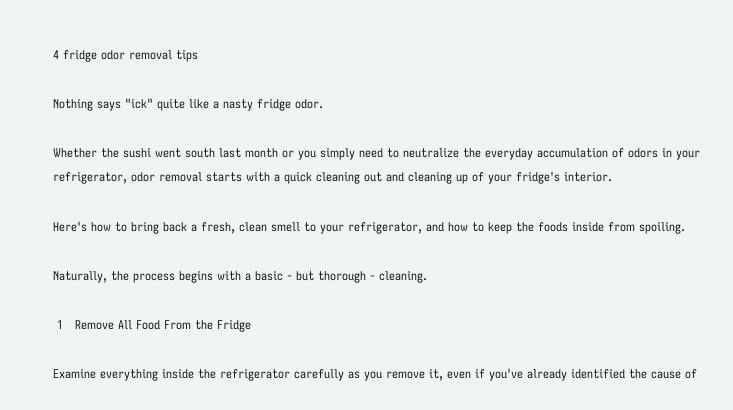4 fridge odor removal tips

Nothing says "ick" quite like a nasty fridge odor.

Whether the sushi went south last month or you simply need to neutralize the everyday accumulation of odors in your refrigerator, odor removal starts with a quick cleaning out and cleaning up of your fridge's interior.

Here's how to bring back a fresh, clean smell to your refrigerator, and how to keep the foods inside from spoiling.

Naturally, the process begins with a basic - but thorough - cleaning.

 1   Remove All Food From the Fridge

Examine everything inside the refrigerator carefully as you remove it, even if you've already identified the cause of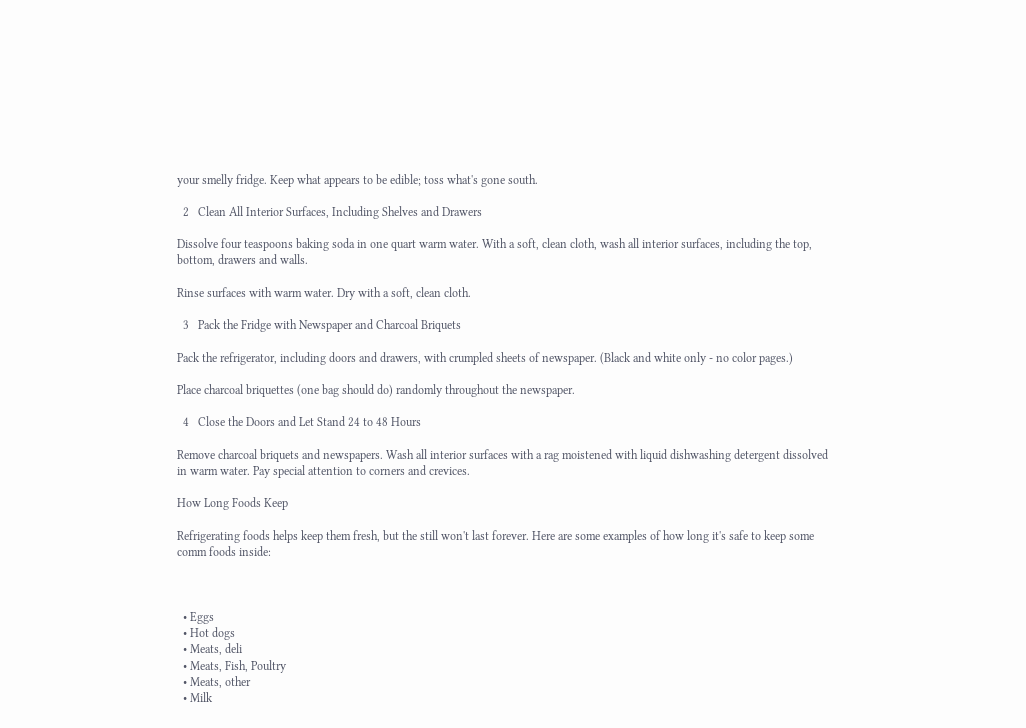your smelly fridge. Keep what appears to be edible; toss what's gone south.

  2   Clean All Interior Surfaces, Including Shelves and Drawers

Dissolve four teaspoons baking soda in one quart warm water. With a soft, clean cloth, wash all interior surfaces, including the top, bottom, drawers and walls.

Rinse surfaces with warm water. Dry with a soft, clean cloth.

  3   Pack the Fridge with Newspaper and Charcoal Briquets

Pack the refrigerator, including doors and drawers, with crumpled sheets of newspaper. (Black and white only - no color pages.)

Place charcoal briquettes (one bag should do) randomly throughout the newspaper.

  4   Close the Doors and Let Stand 24 to 48 Hours

Remove charcoal briquets and newspapers. Wash all interior surfaces with a rag moistened with liquid dishwashing detergent dissolved in warm water. Pay special attention to corners and crevices.

How Long Foods Keep

Refrigerating foods helps keep them fresh, but the still won't last forever. Here are some examples of how long it's safe to keep some comm foods inside:



  • Eggs
  • Hot dogs
  • Meats, deli
  • Meats, Fish, Poultry
  • Meats, other
  • Milk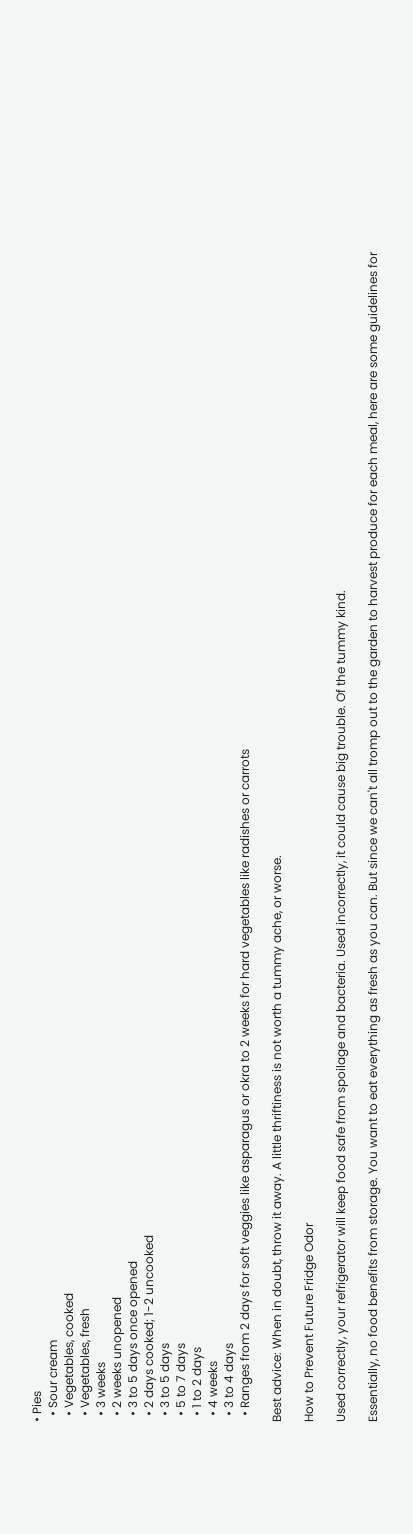• Pies
  • Sour cream
  • Vegetables, cooked
  • Vegetables, fresh
  • 3 weeks
  • 2 weeks unopened
  • 3 to 5 days once opened
  • 2 days cooked; 1-2 uncooked
  • 3 to 5 days
  • 5 to 7 days
  • 1 to 2 days
  • 4 weeks
  • 3 to 4 days
  • Ranges from 2 days for soft veggies like asparagus or okra to 2 weeks for hard vegetables like radishes or carrots

Best advice: When in doubt, throw it away. A little thriftiness is not worth a tummy ache, or worse.

How to Prevent Future Fridge Odor

Used correctly, your refrigerator will keep food safe from spoilage and bacteria. Used incorrectly, it could cause big trouble. Of the tummy kind.

Essentially, no food benefits from storage. You want to eat everything as fresh as you can. But since we can't all tromp out to the garden to harvest produce for each meal, here are some guidelines for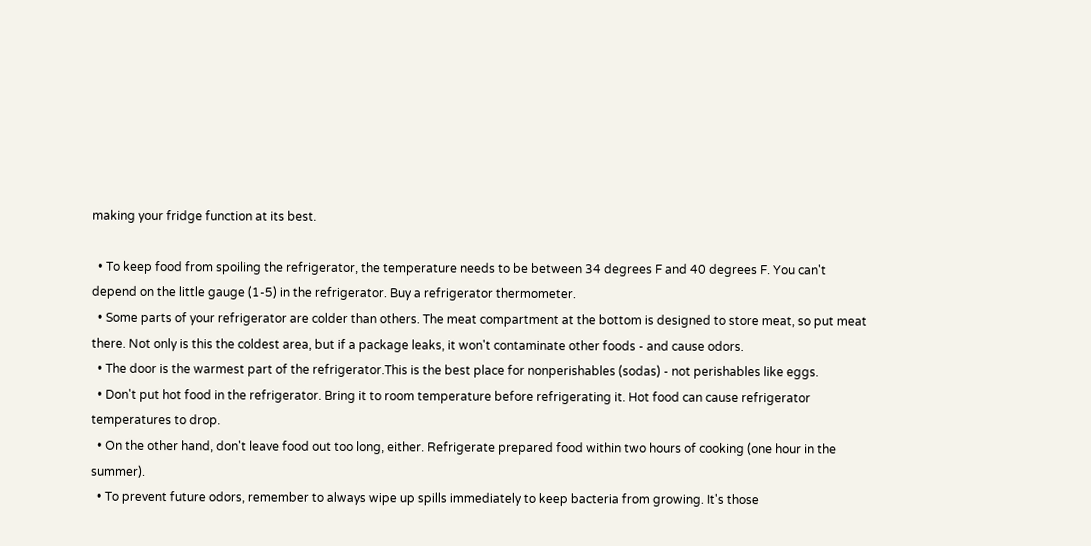making your fridge function at its best.

  • To keep food from spoiling the refrigerator, the temperature needs to be between 34 degrees F and 40 degrees F. You can't depend on the little gauge (1-5) in the refrigerator. Buy a refrigerator thermometer.
  • Some parts of your refrigerator are colder than others. The meat compartment at the bottom is designed to store meat, so put meat there. Not only is this the coldest area, but if a package leaks, it won't contaminate other foods - and cause odors.
  • The door is the warmest part of the refrigerator.This is the best place for nonperishables (sodas) - not perishables like eggs.
  • Don't put hot food in the refrigerator. Bring it to room temperature before refrigerating it. Hot food can cause refrigerator temperatures to drop.
  • On the other hand, don't leave food out too long, either. Refrigerate prepared food within two hours of cooking (one hour in the summer).
  • To prevent future odors, remember to always wipe up spills immediately to keep bacteria from growing. It's those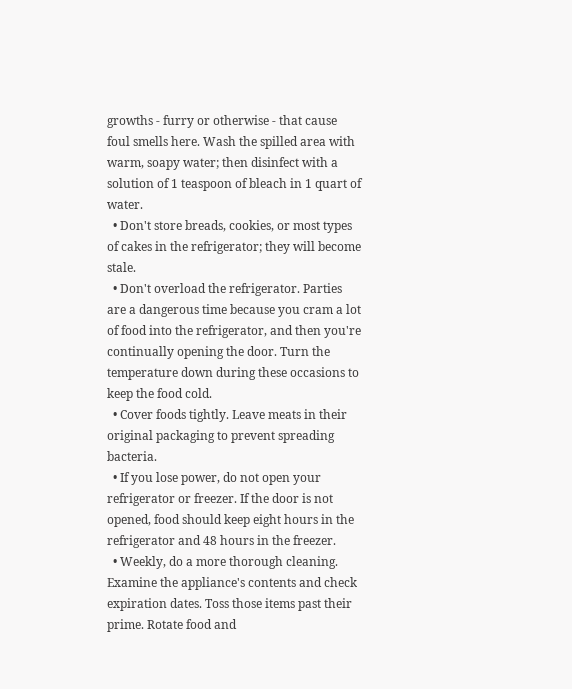growths - furry or otherwise - that cause foul smells here. Wash the spilled area with warm, soapy water; then disinfect with a solution of 1 teaspoon of bleach in 1 quart of water.
  • Don't store breads, cookies, or most types of cakes in the refrigerator; they will become stale.
  • Don't overload the refrigerator. Parties are a dangerous time because you cram a lot of food into the refrigerator, and then you're continually opening the door. Turn the temperature down during these occasions to keep the food cold.
  • Cover foods tightly. Leave meats in their original packaging to prevent spreading bacteria.
  • If you lose power, do not open your refrigerator or freezer. If the door is not opened, food should keep eight hours in the refrigerator and 48 hours in the freezer.
  • Weekly, do a more thorough cleaning. Examine the appliance's contents and check expiration dates. Toss those items past their prime. Rotate food and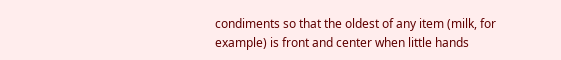condiments so that the oldest of any item (milk, for example) is front and center when little hands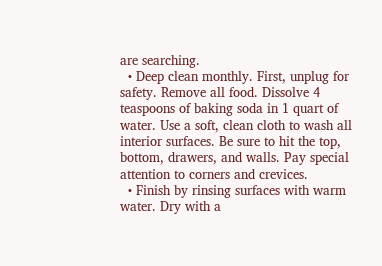are searching.
  • Deep clean monthly. First, unplug for safety. Remove all food. Dissolve 4 teaspoons of baking soda in 1 quart of water. Use a soft, clean cloth to wash all interior surfaces. Be sure to hit the top, bottom, drawers, and walls. Pay special attention to corners and crevices.
  • Finish by rinsing surfaces with warm water. Dry with a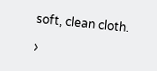soft, clean cloth.

›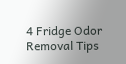4 Fridge Odor Removal Tips